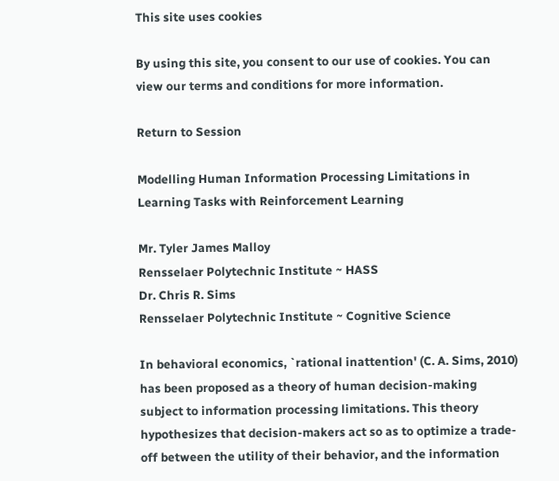This site uses cookies

By using this site, you consent to our use of cookies. You can view our terms and conditions for more information.

Return to Session

Modelling Human Information Processing Limitations in Learning Tasks with Reinforcement Learning

Mr. Tyler James Malloy
Rensselaer Polytechnic Institute ~ HASS
Dr. Chris R. Sims
Rensselaer Polytechnic Institute ~ Cognitive Science

In behavioral economics, `rational inattention' (C. A. Sims, 2010) has been proposed as a theory of human decision-making subject to information processing limitations. This theory hypothesizes that decision-makers act so as to optimize a trade-off between the utility of their behavior, and the information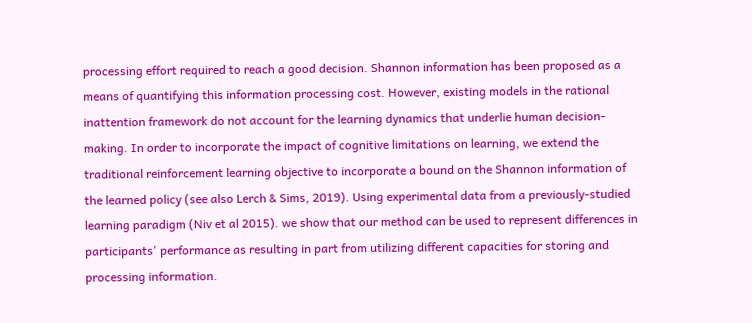processing effort required to reach a good decision. Shannon information has been proposed as a means of quantifying this information processing cost. However, existing models in the rational inattention framework do not account for the learning dynamics that underlie human decision-making. In order to incorporate the impact of cognitive limitations on learning, we extend the traditional reinforcement learning objective to incorporate a bound on the Shannon information of the learned policy (see also Lerch & Sims, 2019). Using experimental data from a previously-studied learning paradigm (Niv et al 2015). we show that our method can be used to represent differences in participants' performance as resulting in part from utilizing different capacities for storing and processing information.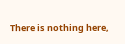There is nothing here,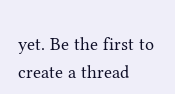yet. Be the first to create a thread